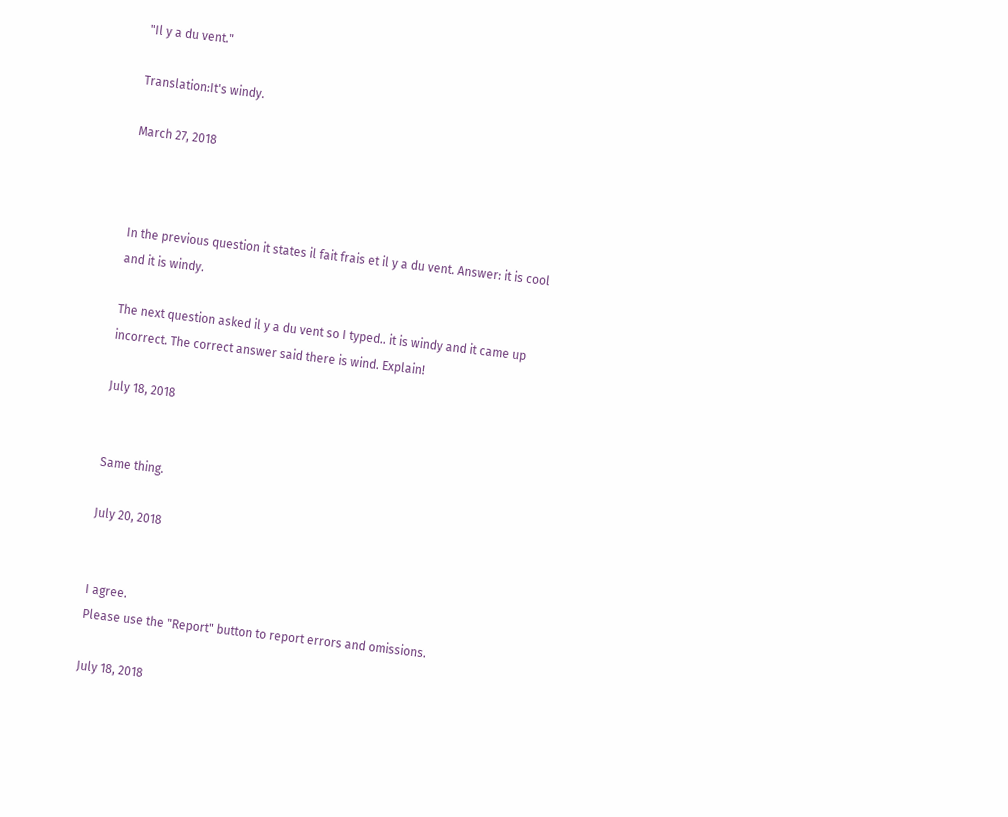"Il y a du vent."

Translation:It's windy.

March 27, 2018



In the previous question it states il fait frais et il y a du vent. Answer: it is cool and it is windy.

The next question asked il y a du vent so I typed.. it is windy and it came up incorrect. The correct answer said there is wind. Explain!

July 18, 2018


Same thing.

July 20, 2018


I agree.
Please use the "Report" button to report errors and omissions.

July 18, 2018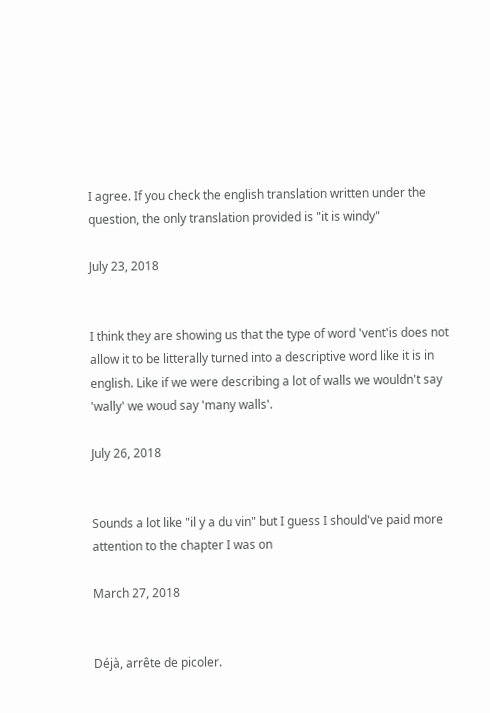I agree. If you check the english translation written under the question, the only translation provided is "it is windy"

July 23, 2018


I think they are showing us that the type of word 'vent'is does not allow it to be litterally turned into a descriptive word like it is in english. Like if we were describing a lot of walls we wouldn't say 'wally' we woud say 'many walls'.

July 26, 2018


Sounds a lot like "il y a du vin" but I guess I should've paid more attention to the chapter I was on

March 27, 2018


Déjà, arrête de picoler.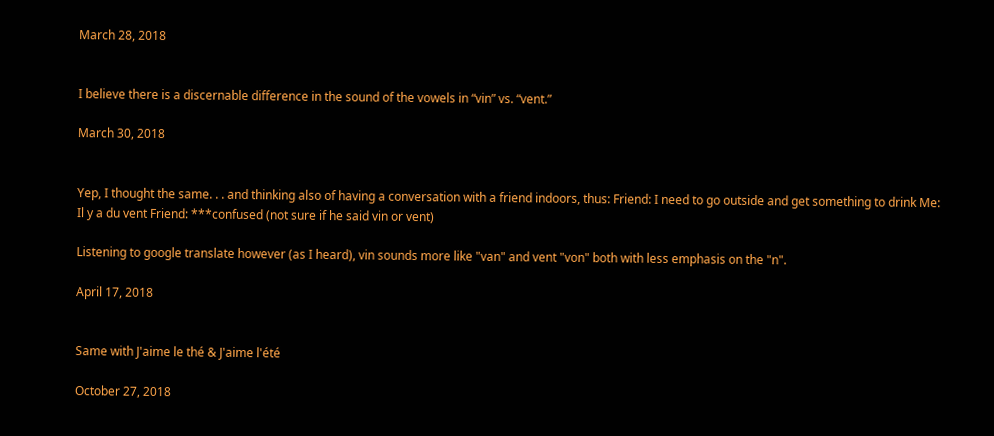March 28, 2018


I believe there is a discernable difference in the sound of the vowels in “vin” vs. “vent.”

March 30, 2018


Yep, I thought the same. . . and thinking also of having a conversation with a friend indoors, thus: Friend: I need to go outside and get something to drink Me: Il y a du vent Friend: ***confused (not sure if he said vin or vent)

Listening to google translate however (as I heard), vin sounds more like "van" and vent "von" both with less emphasis on the "n".

April 17, 2018


Same with J'aime le thé & J'aime l'été

October 27, 2018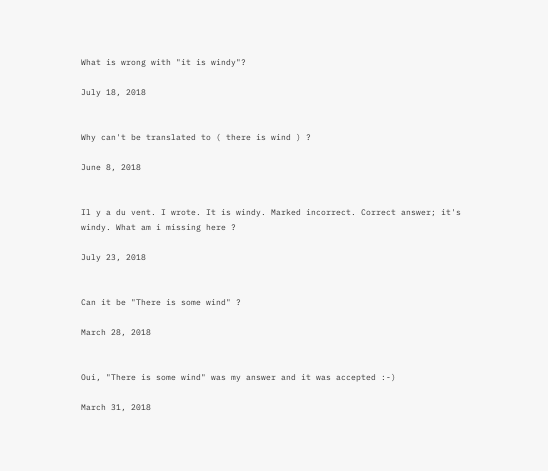What is wrong with "it is windy"?

July 18, 2018


Why can't be translated to ( there is wind ) ?

June 8, 2018


Il y a du vent. I wrote. It is windy. Marked incorrect. Correct answer; it's windy. What am i missing here ?

July 23, 2018


Can it be "There is some wind" ?

March 28, 2018


Oui, "There is some wind" was my answer and it was accepted :-)

March 31, 2018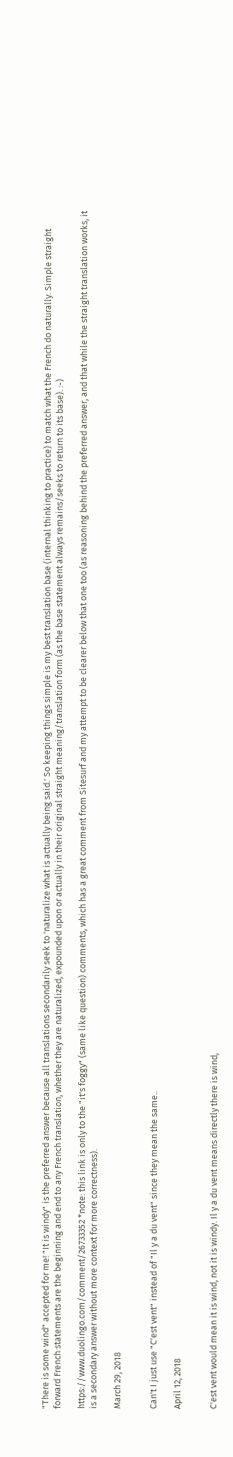"There is some wind" accepted for me! "It is windy" is the preferred answer because all translations secondarily seek to 'naturalize what is actually being said.' So keeping things simple is my best translation base (internal thinking to practice) to match what the French do naturally. Simple straight forward French statements are the beginning and end to any French translation, whether they are naturalized, expounded upon or actually in their original straight meaning/translation form (as the base statement always remains/seeks to return to its base). :-)

https://www.duolingo.com/comment/26733352 *note: this link is only to the "it's foggy" (same like question) comments, which has a great comment from Sitesurf and my attempt to be clearer below that one too (as reasoning behind the preferred answer, and that while the straight translation works, it is a secondary answer without more context for more correctness).

March 29, 2018


Can't I just use "C'est vent" instead of "Il y a du vent" since they mean the same..

April 12, 2018


C'est vent would mean it is wind, not it is windy. Il y a du vent means directly there is wind,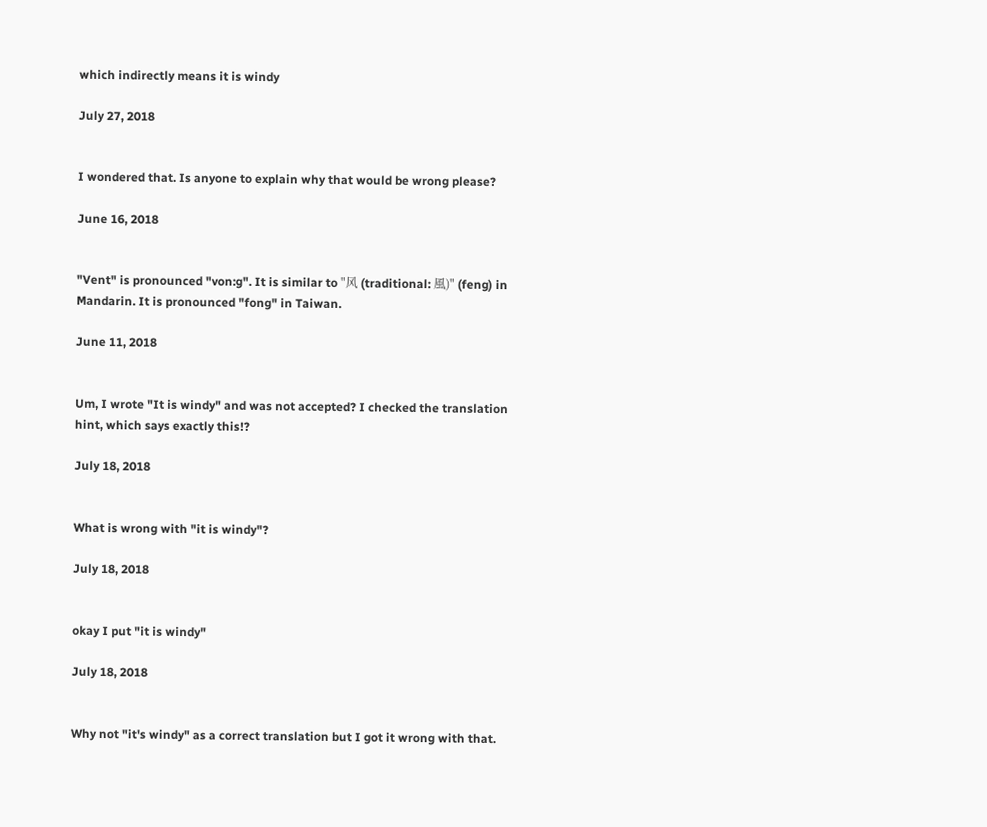which indirectly means it is windy

July 27, 2018


I wondered that. Is anyone to explain why that would be wrong please?

June 16, 2018


"Vent" is pronounced "von:g". It is similar to "风 (traditional: 風)" (feng) in Mandarin. It is pronounced "fong" in Taiwan.

June 11, 2018


Um, I wrote "It is windy" and was not accepted? I checked the translation hint, which says exactly this!?

July 18, 2018


What is wrong with "it is windy"?

July 18, 2018


okay I put "it is windy"

July 18, 2018


Why not "it's windy" as a correct translation but I got it wrong with that.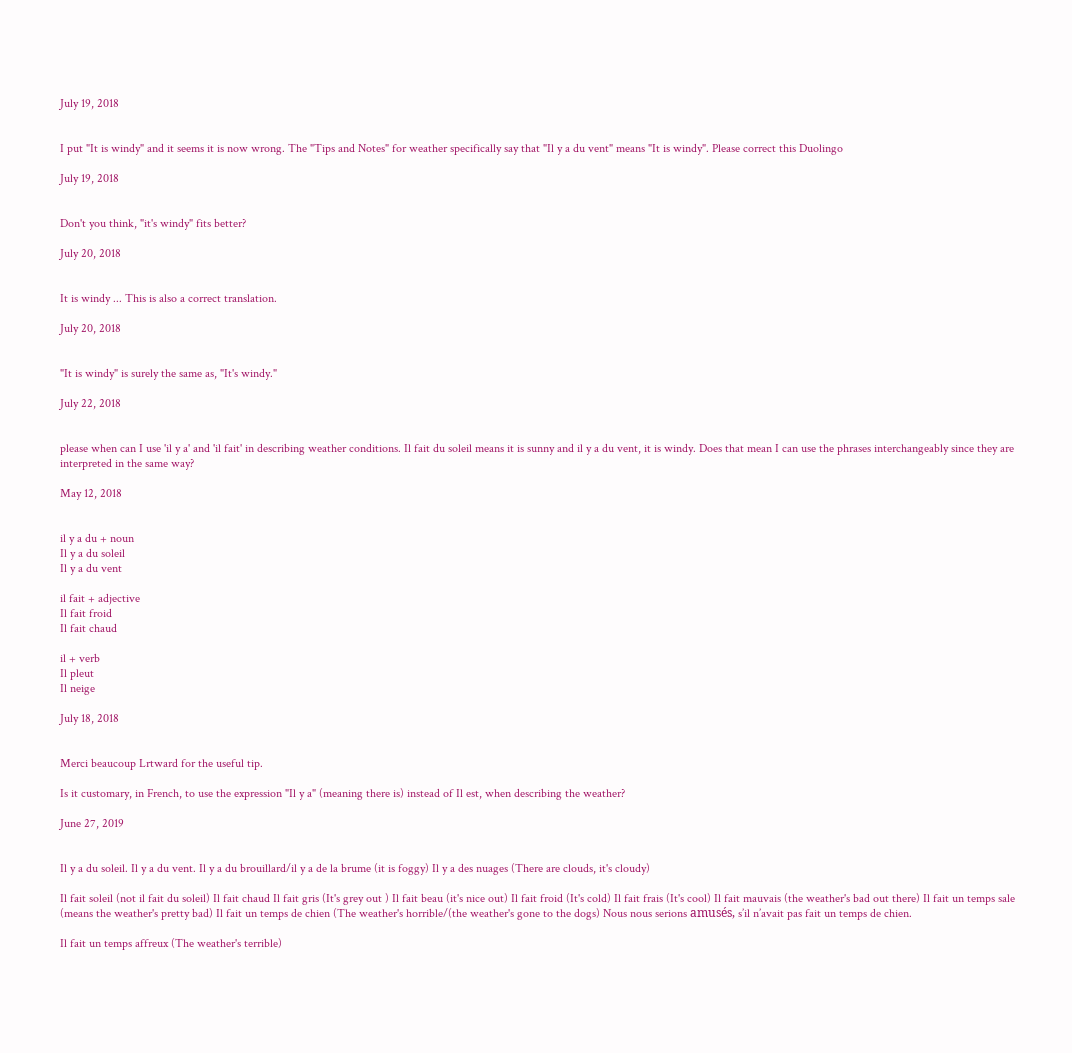July 19, 2018


I put "It is windy" and it seems it is now wrong. The "Tips and Notes" for weather specifically say that "Il y a du vent" means "It is windy". Please correct this Duolingo

July 19, 2018


Don't you think, "it's windy" fits better?

July 20, 2018


It is windy ... This is also a correct translation.

July 20, 2018


"It is windy" is surely the same as, "It's windy."

July 22, 2018


please when can I use 'il y a' and 'il fait' in describing weather conditions. Il fait du soleil means it is sunny and il y a du vent, it is windy. Does that mean I can use the phrases interchangeably since they are interpreted in the same way?

May 12, 2018


il y a du + noun
Il y a du soleil
Il y a du vent

il fait + adjective
Il fait froid
Il fait chaud

il + verb
Il pleut
Il neige

July 18, 2018


Merci beaucoup Lrtward for the useful tip.

Is it customary, in French, to use the expression "Il y a" (meaning there is) instead of Il est, when describing the weather?

June 27, 2019


Il y a du soleil. Il y a du vent. Il y a du brouillard/il y a de la brume (it is foggy) Il y a des nuages (There are clouds, it's cloudy)

Il fait soleil (not il fait du soleil) Il fait chaud Il fait gris (It's grey out ) Il fait beau (it's nice out) Il fait froid (It's cold) Il fait frais (It's cool) Il fait mauvais (the weather's bad out there) Il fait un temps sale (means the weather's pretty bad) Il fait un temps de chien (The weather's horrible/(the weather's gone to the dogs) Nous nous serions amusés, s’il n’avait pas fait un temps de chien.

Il fait un temps affreux (The weather's terrible)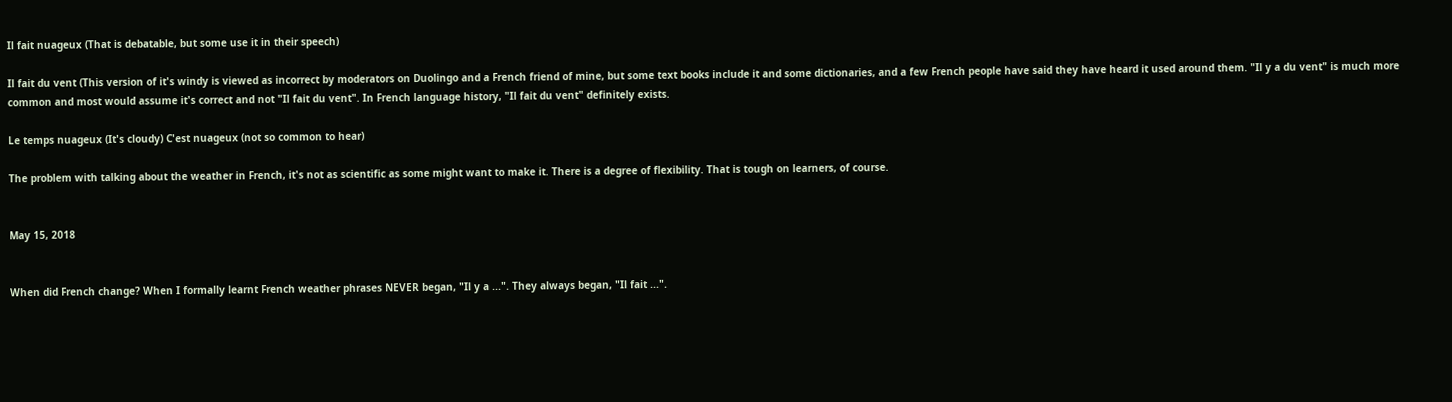Il fait nuageux (That is debatable, but some use it in their speech)

Il fait du vent (This version of it's windy is viewed as incorrect by moderators on Duolingo and a French friend of mine, but some text books include it and some dictionaries, and a few French people have said they have heard it used around them. "Il y a du vent" is much more common and most would assume it's correct and not "Il fait du vent". In French language history, "Il fait du vent" definitely exists.

Le temps nuageux (It's cloudy) C'est nuageux (not so common to hear)

The problem with talking about the weather in French, it's not as scientific as some might want to make it. There is a degree of flexibility. That is tough on learners, of course.


May 15, 2018


When did French change? When I formally learnt French weather phrases NEVER began, "Il y a ...". They always began, "Il fait ...".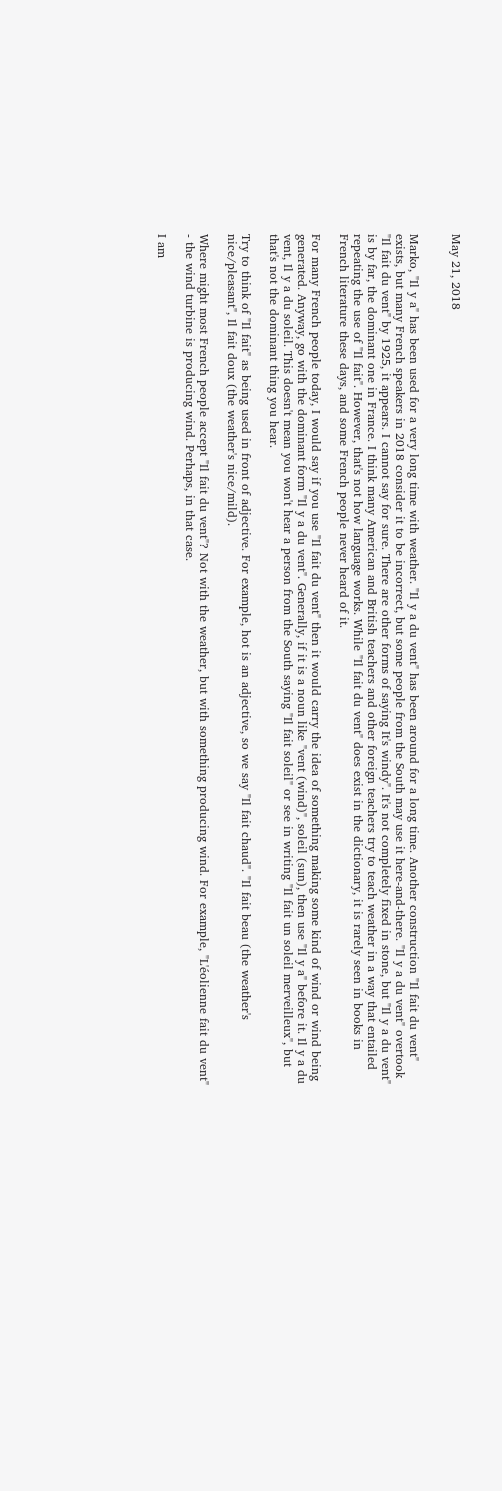May 21, 2018


Marko, "Il y a" has been used for a very long time with weather. "Il y a du vent" has been around for a long time. Another construction "Il fait du vent" exists, but many French speakers in 2018 consider it to be incorrect, but some people from the South may use it here-and-there. "Il y a du vent" overtook "Il fait du vent" by 1925, it appears. I cannot say for sure. There are other forms of saying It's windy". It's not completely fixed in stone, but "Il y a du vent" is by far, the dominant one in France. I think many American and British teachers and other foreign teachers try to teach weather in a way that entailed repeating the use of "Il fait". However, that's not how language works. While "Il fait du vent" does exist in the dictionary, it is rarely seen in books in French literature these days, and some French people never heard of it.

For many French people today, I would say if you use "Il fait du vent" then it would carry the idea of something making some kind of wind or wind being generated. Anyway, go with the dominant form "Il y a du vent". Generally, if it is a noun like "vent (wind)", soleil (sun), then use "Il y a" before it. Il y a du vent, Il y a du soleil. This doesn't mean you won't hear a person from the South saying "Il fait soleil" or see in writing "Il fait un soleil merveilleux", but that's not the dominant thing you hear.

Try to think of "Il fait" as being used in front of adjective. For example, hot is an adjective, so we say "Il fait chaud". "Il fait beau (the weather's nice/pleasant", Il fait doux (the weather's nice/mild).

Where might most French people accept "Il fait du vent"? Not with the weather, but with something producing wind. For example, "L'éolienne fait du vent" - the wind turbine is producing wind. Perhaps, in that case.

I am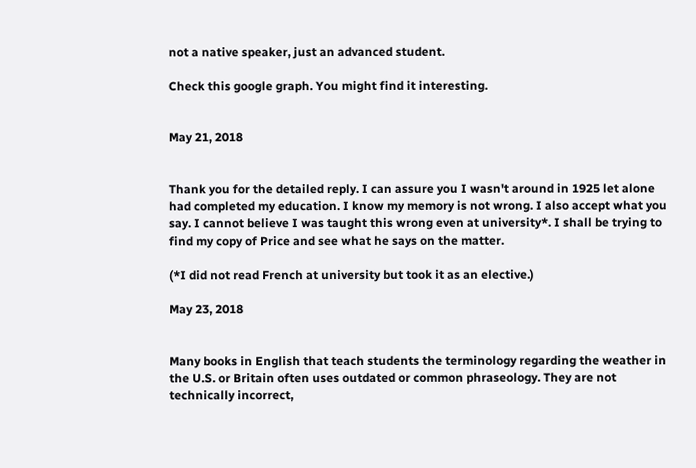not a native speaker, just an advanced student.

Check this google graph. You might find it interesting.


May 21, 2018


Thank you for the detailed reply. I can assure you I wasn't around in 1925 let alone had completed my education. I know my memory is not wrong. I also accept what you say. I cannot believe I was taught this wrong even at university*. I shall be trying to find my copy of Price and see what he says on the matter.

(*I did not read French at university but took it as an elective.)

May 23, 2018


Many books in English that teach students the terminology regarding the weather in the U.S. or Britain often uses outdated or common phraseology. They are not technically incorrect,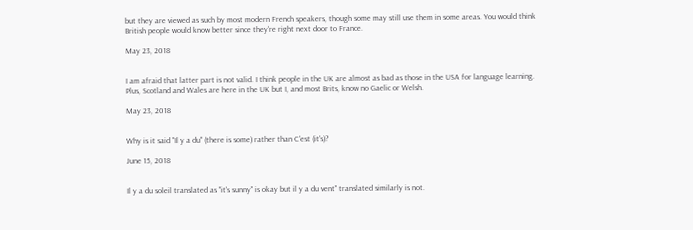but they are viewed as such by most modern French speakers, though some may still use them in some areas. You would think British people would know better since they're right next door to France.

May 23, 2018


I am afraid that latter part is not valid. I think people in the UK are almost as bad as those in the USA for language learning. Plus, Scotland and Wales are here in the UK but I, and most Brits, know no Gaelic or Welsh.

May 23, 2018


Why is it said "Il y a du" (there is some) rather than C'est (it's)?

June 15, 2018


Il y a du soleil translated as "it's sunny" is okay but il y a du vent" translated similarly is not.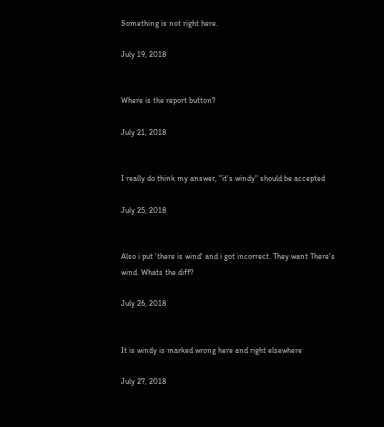Something is not right here.

July 19, 2018


Where is the report button?

July 21, 2018


I really do think my answer, "it's windy" should be accepted

July 25, 2018


Also i put 'there is wind' and i got incorrect. They want There's wind. Whats the diff?

July 26, 2018


It is windy is marked wrong here and right elsewhere

July 27, 2018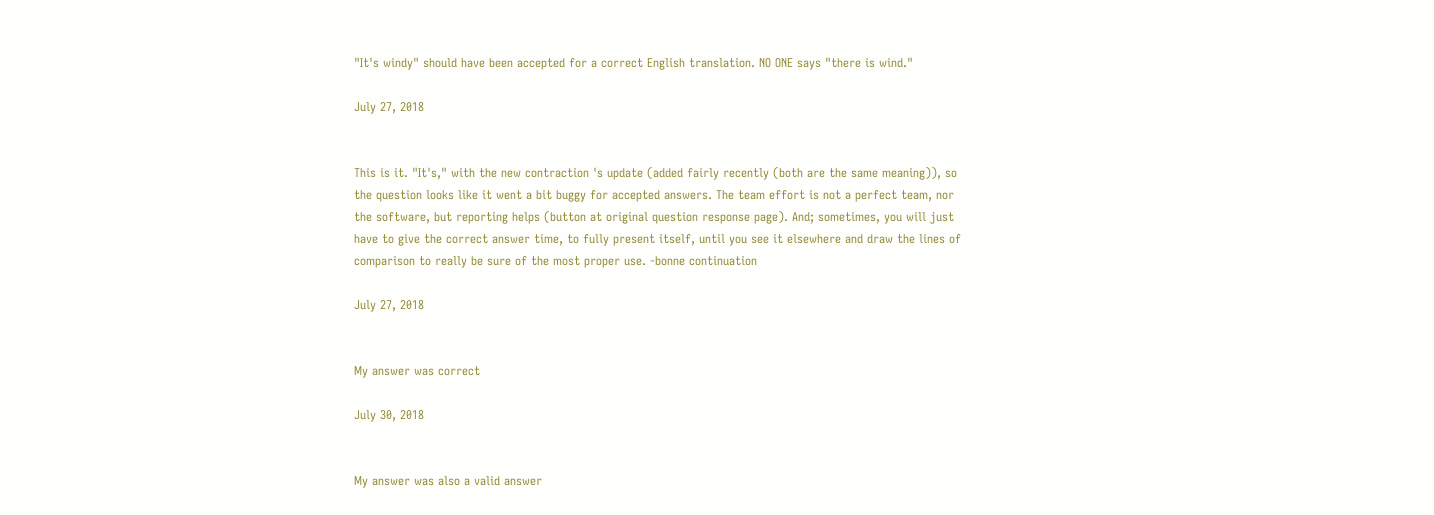"It's windy" should have been accepted for a correct English translation. NO ONE says "there is wind."

July 27, 2018


This is it. "It's," with the new contraction 's update (added fairly recently (both are the same meaning)), so the question looks like it went a bit buggy for accepted answers. The team effort is not a perfect team, nor the software, but reporting helps (button at original question response page). And; sometimes, you will just have to give the correct answer time, to fully present itself, until you see it elsewhere and draw the lines of comparison to really be sure of the most proper use. -bonne continuation

July 27, 2018


My answer was correct

July 30, 2018


My answer was also a valid answer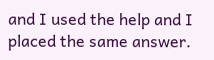and I used the help and I placed the same answer.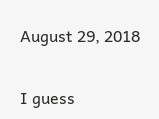August 29, 2018


I guess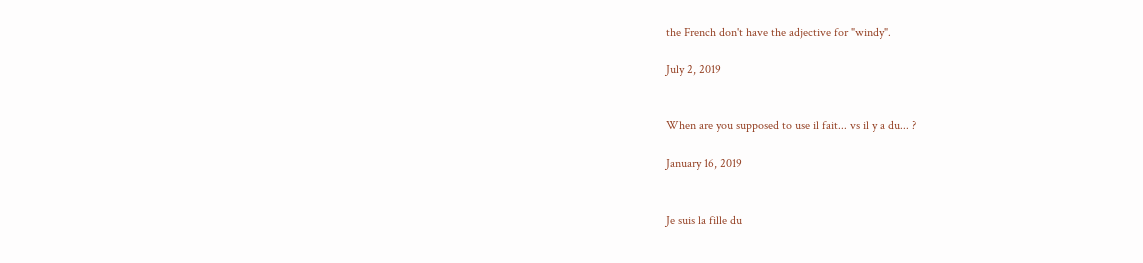the French don't have the adjective for "windy".

July 2, 2019


When are you supposed to use il fait... vs il y a du... ?

January 16, 2019


Je suis la fille du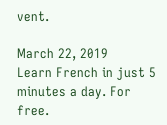vent.

March 22, 2019
Learn French in just 5 minutes a day. For free.